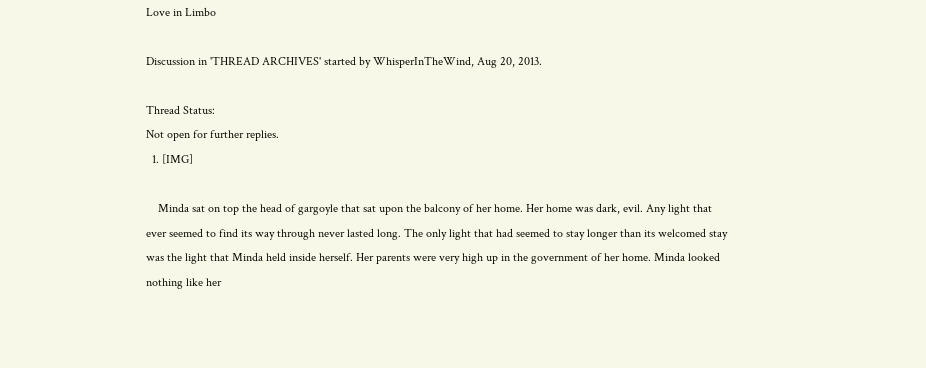Love in Limbo

Discussion in 'THREAD ARCHIVES' started by WhisperInTheWind, Aug 20, 2013.

Thread Status:
Not open for further replies.
  1. [IMG]

    Minda sat on top the head of gargoyle that sat upon the balcony of her home. Her home was dark, evil. Any light that ever seemed to find its way through never lasted long. The only light that had seemed to stay longer than its welcomed stay was the light that Minda held inside herself. Her parents were very high up in the government of her home. Minda looked nothing like her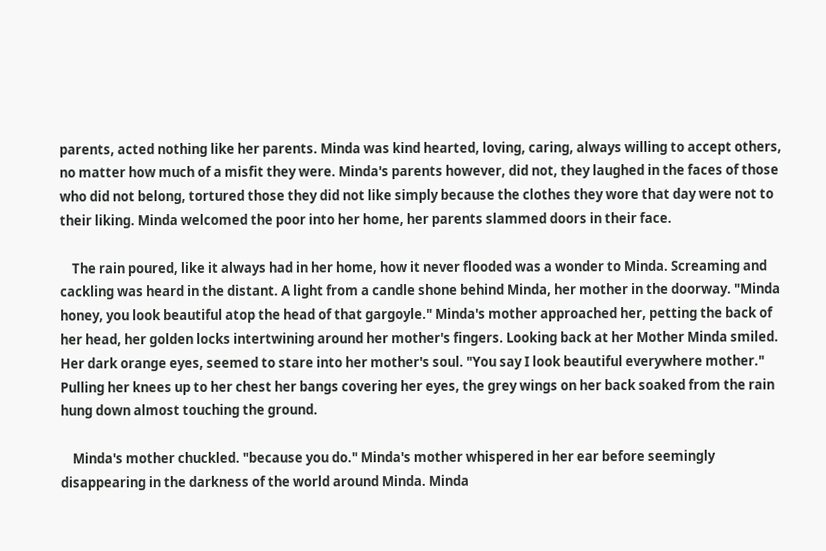parents, acted nothing like her parents. Minda was kind hearted, loving, caring, always willing to accept others, no matter how much of a misfit they were. Minda's parents however, did not, they laughed in the faces of those who did not belong, tortured those they did not like simply because the clothes they wore that day were not to their liking. Minda welcomed the poor into her home, her parents slammed doors in their face.

    The rain poured, like it always had in her home, how it never flooded was a wonder to Minda. Screaming and cackling was heard in the distant. A light from a candle shone behind Minda, her mother in the doorway. "Minda honey, you look beautiful atop the head of that gargoyle." Minda's mother approached her, petting the back of her head, her golden locks intertwining around her mother's fingers. Looking back at her Mother Minda smiled. Her dark orange eyes, seemed to stare into her mother's soul. "You say I look beautiful everywhere mother." Pulling her knees up to her chest her bangs covering her eyes, the grey wings on her back soaked from the rain hung down almost touching the ground.

    Minda's mother chuckled. "because you do." Minda's mother whispered in her ear before seemingly disappearing in the darkness of the world around Minda. Minda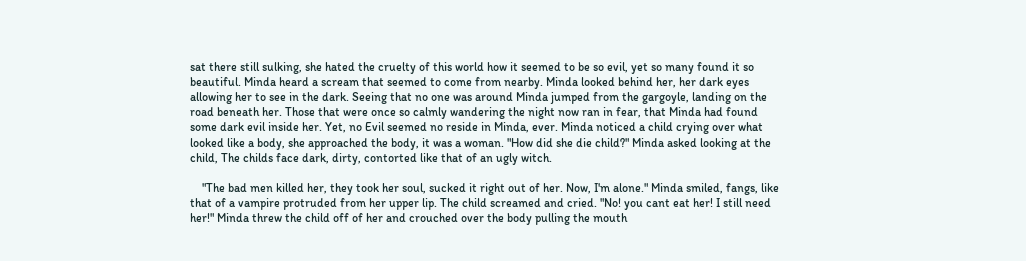sat there still sulking, she hated the cruelty of this world how it seemed to be so evil, yet so many found it so beautiful. Minda heard a scream that seemed to come from nearby. Minda looked behind her, her dark eyes allowing her to see in the dark. Seeing that no one was around Minda jumped from the gargoyle, landing on the road beneath her. Those that were once so calmly wandering the night now ran in fear, that Minda had found some dark evil inside her. Yet, no Evil seemed no reside in Minda, ever. Minda noticed a child crying over what looked like a body, she approached the body, it was a woman. "How did she die child?" Minda asked looking at the child, The childs face dark, dirty, contorted like that of an ugly witch.

    "The bad men killed her, they took her soul, sucked it right out of her. Now, I'm alone." Minda smiled, fangs, like that of a vampire protruded from her upper lip. The child screamed and cried. "No! you cant eat her! I still need her!" Minda threw the child off of her and crouched over the body pulling the mouth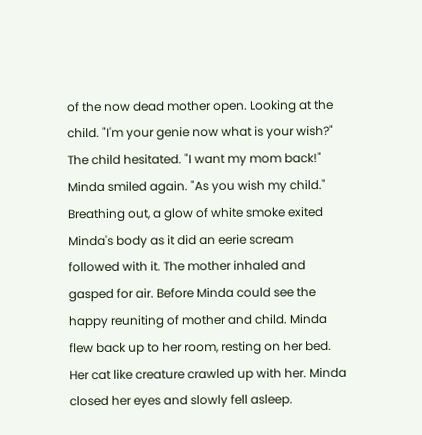of the now dead mother open. Looking at the child. "I'm your genie now what is your wish?" The child hesitated. "I want my mom back!" Minda smiled again. "As you wish my child." Breathing out, a glow of white smoke exited Minda's body as it did an eerie scream followed with it. The mother inhaled and gasped for air. Before Minda could see the happy reuniting of mother and child. Minda flew back up to her room, resting on her bed. Her cat like creature crawled up with her. Minda closed her eyes and slowly fell asleep.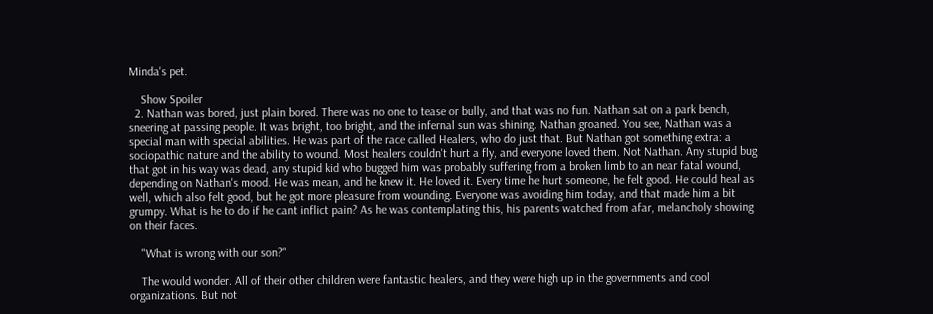Minda's pet.

    Show Spoiler
  2. Nathan was bored, just plain bored. There was no one to tease or bully, and that was no fun. Nathan sat on a park bench, sneering at passing people. It was bright, too bright, and the infernal sun was shining. Nathan groaned. You see, Nathan was a special man with special abilities. He was part of the race called Healers, who do just that. But Nathan got something extra: a sociopathic nature and the ability to wound. Most healers couldn't hurt a fly, and everyone loved them. Not Nathan. Any stupid bug that got in his way was dead, any stupid kid who bugged him was probably suffering from a broken limb to an near fatal wound, depending on Nathan's mood. He was mean, and he knew it. He loved it. Every time he hurt someone, he felt good. He could heal as well, which also felt good, but he got more pleasure from wounding. Everyone was avoiding him today, and that made him a bit grumpy. What is he to do if he cant inflict pain? As he was contemplating this, his parents watched from afar, melancholy showing on their faces.

    "What is wrong with our son?"

    The would wonder. All of their other children were fantastic healers, and they were high up in the governments and cool organizations. But not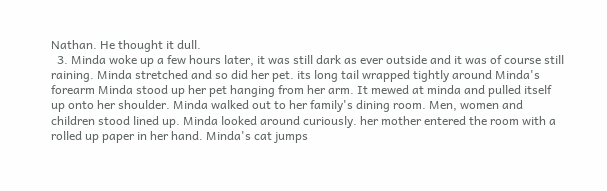Nathan. He thought it dull.
  3. Minda woke up a few hours later, it was still dark as ever outside and it was of course still raining. Minda stretched and so did her pet. its long tail wrapped tightly around Minda's forearm Minda stood up her pet hanging from her arm. It mewed at minda and pulled itself up onto her shoulder. Minda walked out to her family's dining room. Men, women and children stood lined up. Minda looked around curiously. her mother entered the room with a rolled up paper in her hand. Minda's cat jumps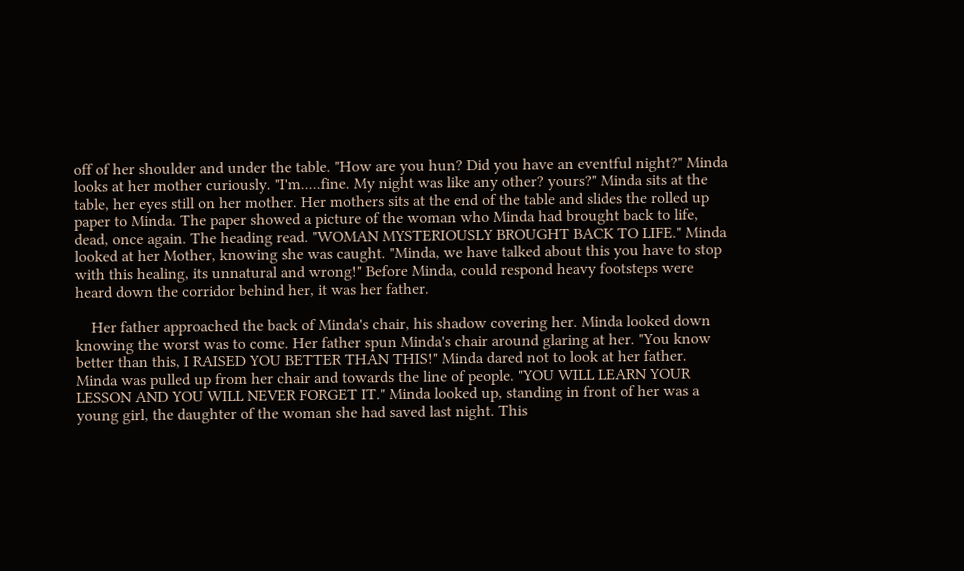off of her shoulder and under the table. "How are you hun? Did you have an eventful night?" Minda looks at her mother curiously. "I'm.....fine. My night was like any other? yours?" Minda sits at the table, her eyes still on her mother. Her mothers sits at the end of the table and slides the rolled up paper to Minda. The paper showed a picture of the woman who Minda had brought back to life, dead, once again. The heading read. "WOMAN MYSTERIOUSLY BROUGHT BACK TO LIFE." Minda looked at her Mother, knowing she was caught. "Minda, we have talked about this you have to stop with this healing, its unnatural and wrong!" Before Minda, could respond heavy footsteps were heard down the corridor behind her, it was her father.

    Her father approached the back of Minda's chair, his shadow covering her. Minda looked down knowing the worst was to come. Her father spun Minda's chair around glaring at her. "You know better than this, I RAISED YOU BETTER THAN THIS!" Minda dared not to look at her father. Minda was pulled up from her chair and towards the line of people. "YOU WILL LEARN YOUR LESSON AND YOU WILL NEVER FORGET IT." Minda looked up, standing in front of her was a young girl, the daughter of the woman she had saved last night. This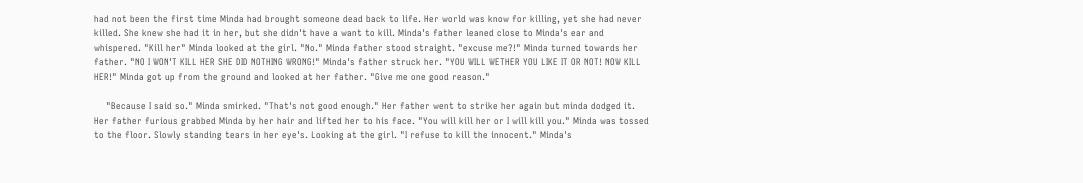had not been the first time Minda had brought someone dead back to life. Her world was know for killing, yet she had never killed. She knew she had it in her, but she didn't have a want to kill. Minda's father leaned close to Minda's ear and whispered. "Kill her" Minda looked at the girl. "No." Minda father stood straight. "excuse me?!" Minda turned towards her father. "NO I WON'T KILL HER SHE DID NOTHING WRONG!" Minda's father struck her. "YOU WILL WETHER YOU LIKE IT OR NOT! NOW KILL HER!" Minda got up from the ground and looked at her father. "Give me one good reason."

    "Because I said so." Minda smirked. "That's not good enough." Her father went to strike her again but minda dodged it. Her father furious grabbed Minda by her hair and lifted her to his face. "You will kill her or I will kill you." Minda was tossed to the floor. Slowly standing tears in her eye's. Looking at the girl. "I refuse to kill the innocent." Minda's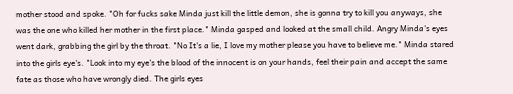mother stood and spoke. "Oh for fucks sake Minda just kill the little demon, she is gonna try to kill you anyways, she was the one who killed her mother in the first place." Minda gasped and looked at the small child. Angry Minda's eyes went dark, grabbing the girl by the throat. "No It's a lie, I love my mother please you have to believe me." Minda stared into the girls eye's. "Look into my eye's the blood of the innocent is on your hands, feel their pain and accept the same fate as those who have wrongly died. The girls eyes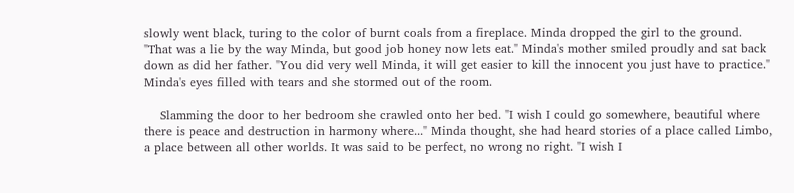slowly went black, turing to the color of burnt coals from a fireplace. Minda dropped the girl to the ground. "That was a lie by the way Minda, but good job honey now lets eat." Minda's mother smiled proudly and sat back down as did her father. "You did very well Minda, it will get easier to kill the innocent you just have to practice." Minda's eyes filled with tears and she stormed out of the room.

    Slamming the door to her bedroom she crawled onto her bed. "I wish I could go somewhere, beautiful where there is peace and destruction in harmony where..." Minda thought, she had heard stories of a place called Limbo, a place between all other worlds. It was said to be perfect, no wrong no right. "I wish I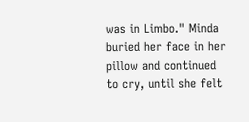was in Limbo." Minda buried her face in her pillow and continued to cry, until she felt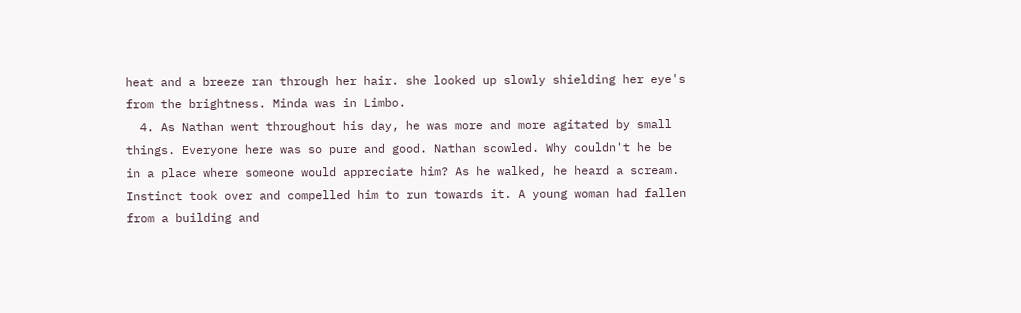heat and a breeze ran through her hair. she looked up slowly shielding her eye's from the brightness. Minda was in Limbo.
  4. As Nathan went throughout his day, he was more and more agitated by small things. Everyone here was so pure and good. Nathan scowled. Why couldn't he be in a place where someone would appreciate him? As he walked, he heard a scream. Instinct took over and compelled him to run towards it. A young woman had fallen from a building and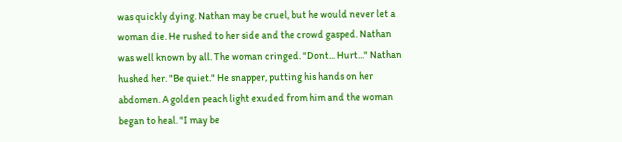was quickly dying. Nathan may be cruel, but he would never let a woman die. He rushed to her side and the crowd gasped. Nathan was well known by all. The woman cringed. "Dont... Hurt..." Nathan hushed her. "Be quiet." He snapper, putting his hands on her abdomen. A golden peach light exuded from him and the woman began to heal. "I may be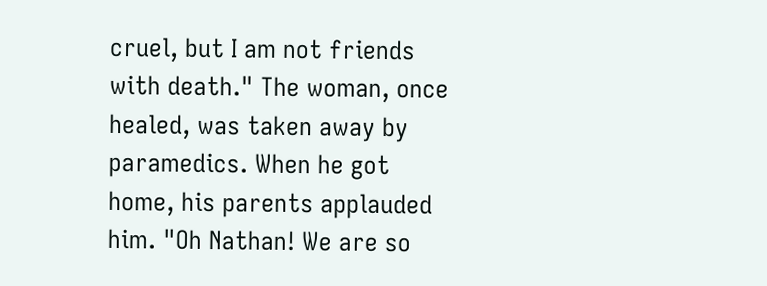cruel, but I am not friends with death." The woman, once healed, was taken away by paramedics. When he got home, his parents applauded him. "Oh Nathan! We are so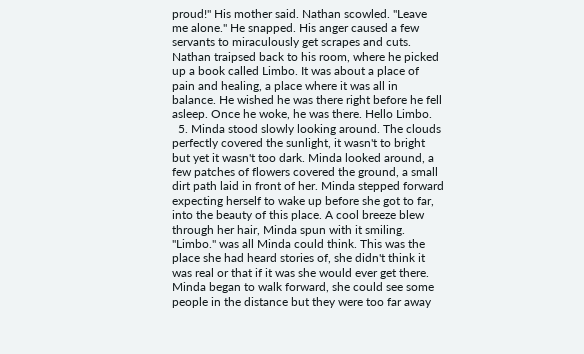proud!" His mother said. Nathan scowled. "Leave me alone." He snapped. His anger caused a few servants to miraculously get scrapes and cuts. Nathan traipsed back to his room, where he picked up a book called Limbo. It was about a place of pain and healing, a place where it was all in balance. He wished he was there right before he fell asleep. Once he woke, he was there. Hello Limbo.
  5. Minda stood slowly looking around. The clouds perfectly covered the sunlight, it wasn't to bright but yet it wasn't too dark. Minda looked around, a few patches of flowers covered the ground, a small dirt path laid in front of her. Minda stepped forward expecting herself to wake up before she got to far, into the beauty of this place. A cool breeze blew through her hair, Minda spun with it smiling. "Limbo." was all Minda could think. This was the place she had heard stories of, she didn't think it was real or that if it was she would ever get there. Minda began to walk forward, she could see some people in the distance but they were too far away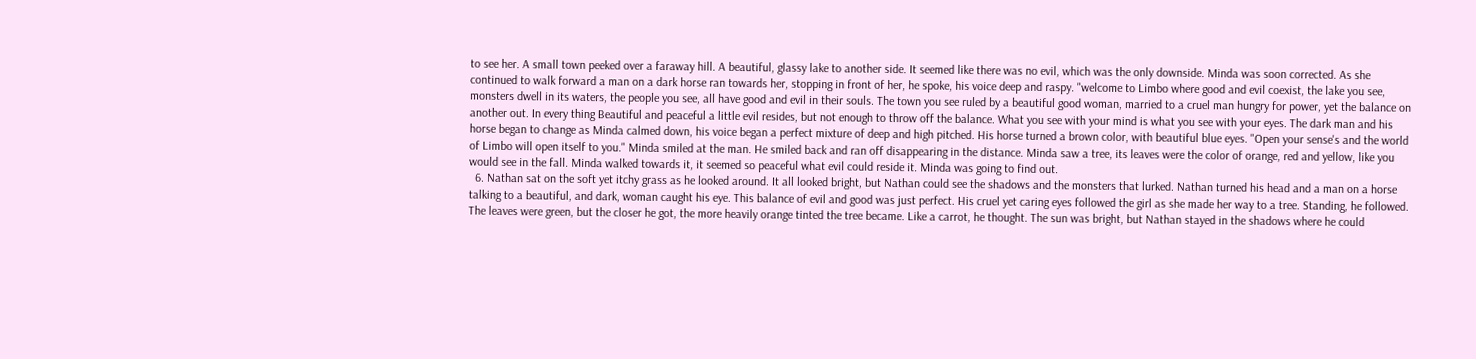to see her. A small town peeked over a faraway hill. A beautiful, glassy lake to another side. It seemed like there was no evil, which was the only downside. Minda was soon corrected. As she continued to walk forward a man on a dark horse ran towards her, stopping in front of her, he spoke, his voice deep and raspy. "welcome to Limbo where good and evil coexist, the lake you see, monsters dwell in its waters, the people you see, all have good and evil in their souls. The town you see ruled by a beautiful good woman, married to a cruel man hungry for power, yet the balance on another out. In every thing Beautiful and peaceful a little evil resides, but not enough to throw off the balance. What you see with your mind is what you see with your eyes. The dark man and his horse began to change as Minda calmed down, his voice began a perfect mixture of deep and high pitched. His horse turned a brown color, with beautiful blue eyes. "Open your sense's and the world of Limbo will open itself to you." Minda smiled at the man. He smiled back and ran off disappearing in the distance. Minda saw a tree, its leaves were the color of orange, red and yellow, like you would see in the fall. Minda walked towards it, it seemed so peaceful what evil could reside it. Minda was going to find out.
  6. Nathan sat on the soft yet itchy grass as he looked around. It all looked bright, but Nathan could see the shadows and the monsters that lurked. Nathan turned his head and a man on a horse talking to a beautiful, and dark, woman caught his eye. This balance of evil and good was just perfect. His cruel yet caring eyes followed the girl as she made her way to a tree. Standing, he followed. The leaves were green, but the closer he got, the more heavily orange tinted the tree became. Like a carrot, he thought. The sun was bright, but Nathan stayed in the shadows where he could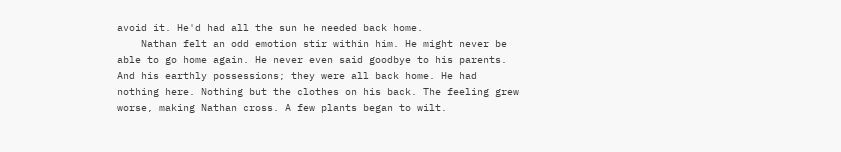avoid it. He'd had all the sun he needed back home.
    Nathan felt an odd emotion stir within him. He might never be able to go home again. He never even said goodbye to his parents. And his earthly possessions; they were all back home. He had nothing here. Nothing but the clothes on his back. The feeling grew worse, making Nathan cross. A few plants began to wilt.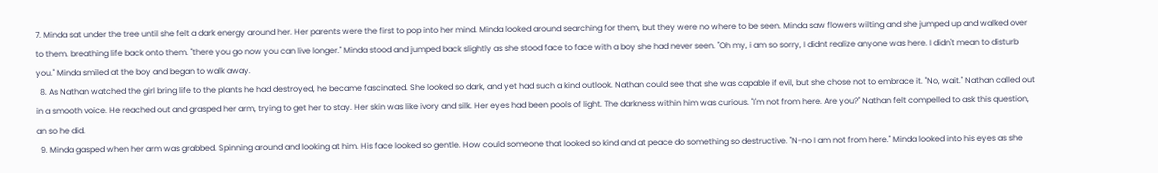7. Minda sat under the tree until she felt a dark energy around her. Her parents were the first to pop into her mind. Minda looked around searching for them, but they were no where to be seen. Minda saw flowers wilting and she jumped up and walked over to them. breathing life back onto them. "there you go now you can live longer." Minda stood and jumped back slightly as she stood face to face with a boy she had never seen. "Oh my, i am so sorry, I didnt realize anyone was here. I didn't mean to disturb you." Minda smiled at the boy and began to walk away.
  8. As Nathan watched the girl bring life to the plants he had destroyed, he became fascinated. She looked so dark, and yet had such a kind outlook. Nathan could see that she was capable if evil, but she chose not to embrace it. "No, wait." Nathan called out in a smooth voice. He reached out and grasped her arm, trying to get her to stay. Her skin was like ivory and silk. Her eyes had been pools of light. The darkness within him was curious. "I'm not from here. Are you?" Nathan felt compelled to ask this question, an so he did.
  9. Minda gasped when her arm was grabbed. Spinning around and looking at him. His face looked so gentle. How could someone that looked so kind and at peace do something so destructive. "N-no I am not from here." Minda looked into his eyes as she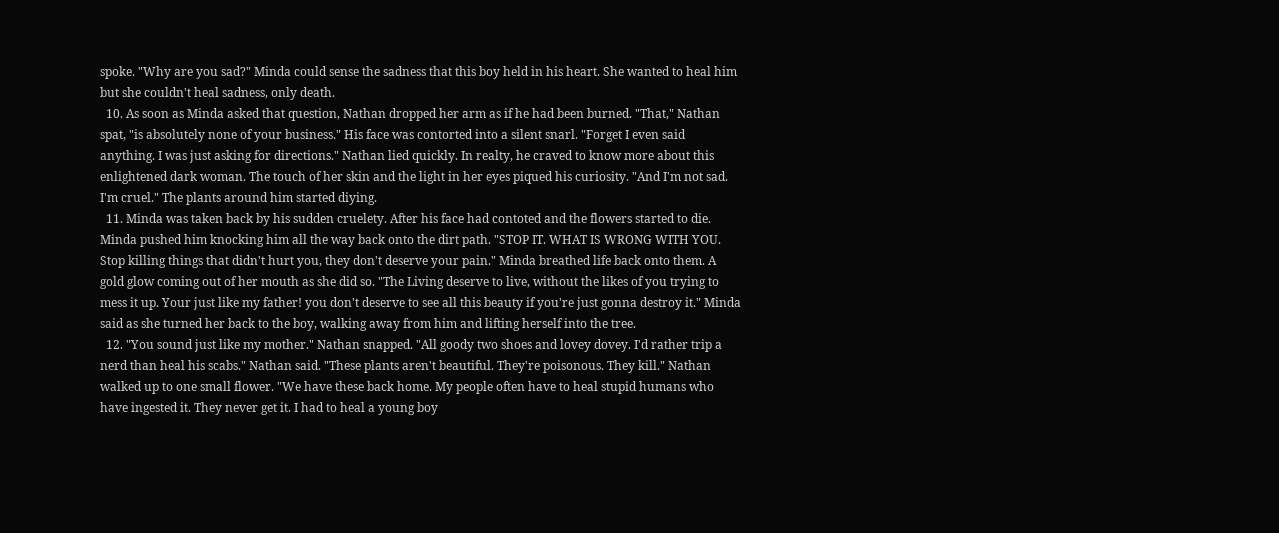spoke. "Why are you sad?" Minda could sense the sadness that this boy held in his heart. She wanted to heal him but she couldn't heal sadness, only death.
  10. As soon as Minda asked that question, Nathan dropped her arm as if he had been burned. "That," Nathan spat, "is absolutely none of your business." His face was contorted into a silent snarl. "Forget I even said anything. I was just asking for directions." Nathan lied quickly. In realty, he craved to know more about this enlightened dark woman. The touch of her skin and the light in her eyes piqued his curiosity. "And I'm not sad. I'm cruel." The plants around him started diying.
  11. Minda was taken back by his sudden cruelety. After his face had contoted and the flowers started to die. Minda pushed him knocking him all the way back onto the dirt path. "STOP IT. WHAT IS WRONG WITH YOU. Stop killing things that didn't hurt you, they don't deserve your pain." Minda breathed life back onto them. A gold glow coming out of her mouth as she did so. "The Living deserve to live, without the likes of you trying to mess it up. Your just like my father! you don't deserve to see all this beauty if you're just gonna destroy it." Minda said as she turned her back to the boy, walking away from him and lifting herself into the tree.
  12. "You sound just like my mother." Nathan snapped. "All goody two shoes and lovey dovey. I'd rather trip a nerd than heal his scabs." Nathan said. "These plants aren't beautiful. They're poisonous. They kill." Nathan walked up to one small flower. "We have these back home. My people often have to heal stupid humans who have ingested it. They never get it. I had to heal a young boy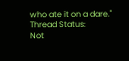who ate it on a dare."
Thread Status:
Not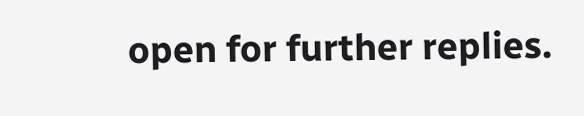open for further replies.